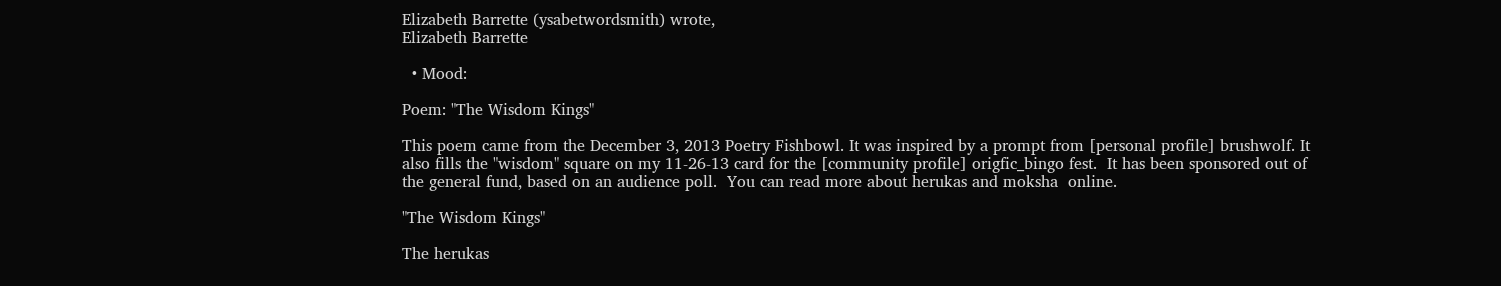Elizabeth Barrette (ysabetwordsmith) wrote,
Elizabeth Barrette

  • Mood:

Poem: "The Wisdom Kings"

This poem came from the December 3, 2013 Poetry Fishbowl. It was inspired by a prompt from [personal profile] brushwolf. It also fills the "wisdom" square on my 11-26-13 card for the [community profile] origfic_bingo fest.  It has been sponsored out of the general fund, based on an audience poll.  You can read more about herukas and moksha  online.

"The Wisdom Kings"

The herukas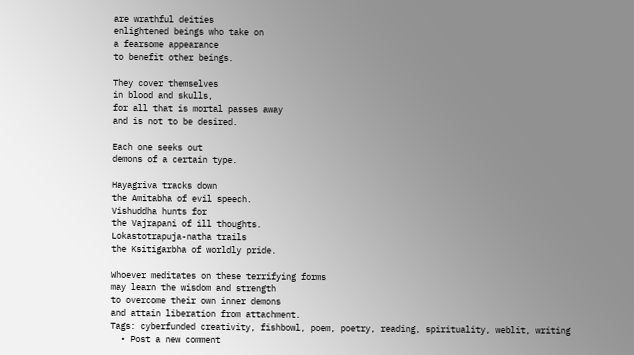are wrathful deities
enlightened beings who take on
a fearsome appearance
to benefit other beings.

They cover themselves
in blood and skulls,
for all that is mortal passes away
and is not to be desired.

Each one seeks out
demons of a certain type.

Hayagriva tracks down
the Amitabha of evil speech.
Vishuddha hunts for
the Vajrapani of ill thoughts.
Lokastotrapuja-natha trails
the Ksitigarbha of worldly pride.

Whoever meditates on these terrifying forms
may learn the wisdom and strength
to overcome their own inner demons
and attain liberation from attachment.
Tags: cyberfunded creativity, fishbowl, poem, poetry, reading, spirituality, weblit, writing
  • Post a new comment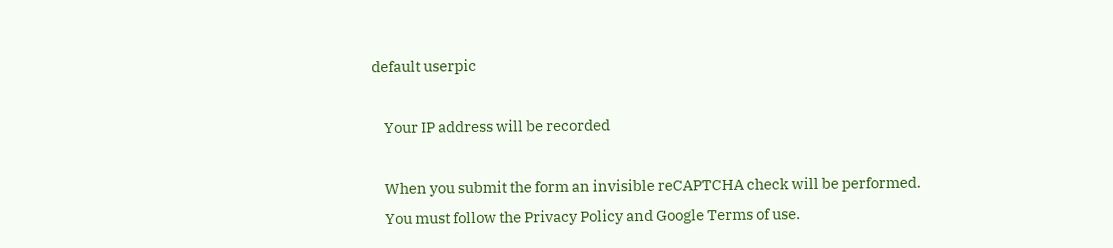default userpic

    Your IP address will be recorded

    When you submit the form an invisible reCAPTCHA check will be performed.
    You must follow the Privacy Policy and Google Terms of use.